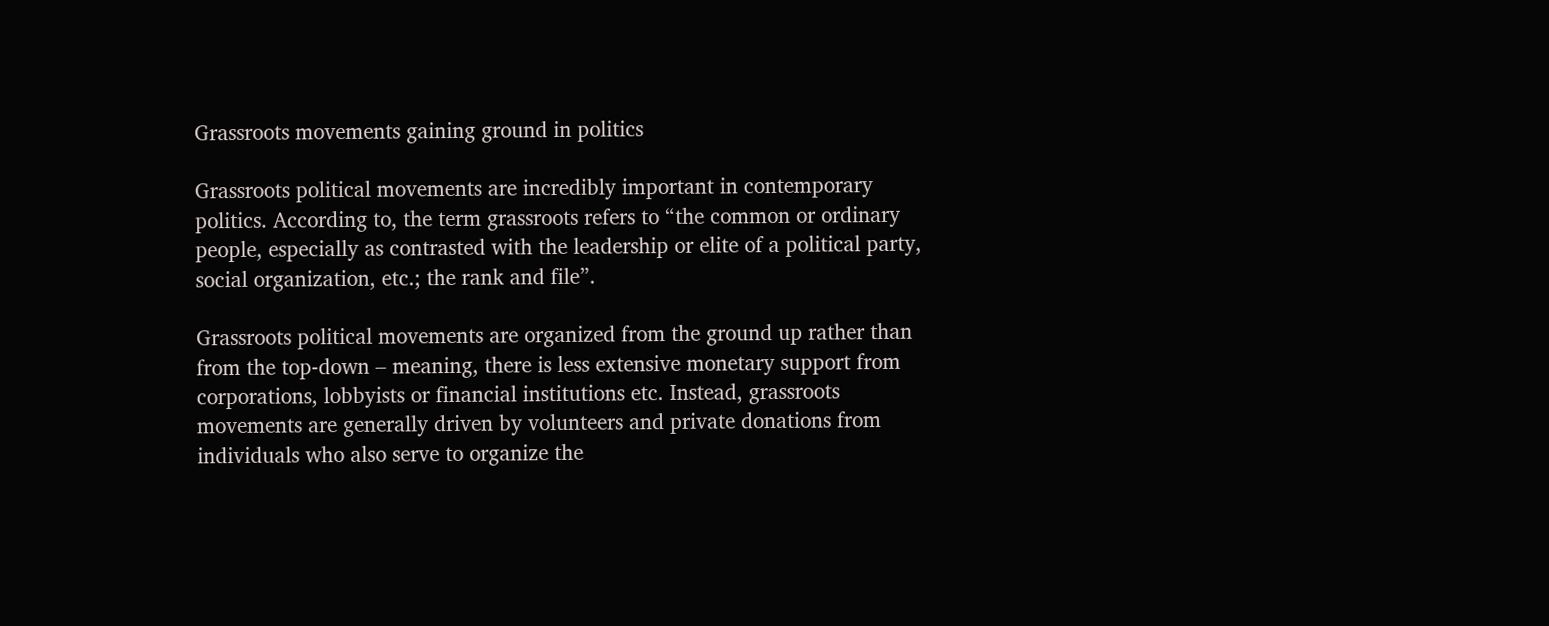Grassroots movements gaining ground in politics

Grassroots political movements are incredibly important in contemporary politics. According to, the term grassroots refers to “the common or ordinary people, especially as contrasted with the leadership or elite of a political party, social organization, etc.; the rank and file”.

Grassroots political movements are organized from the ground up rather than from the top-down – meaning, there is less extensive monetary support from corporations, lobbyists or financial institutions etc. Instead, grassroots movements are generally driven by volunteers and private donations from individuals who also serve to organize the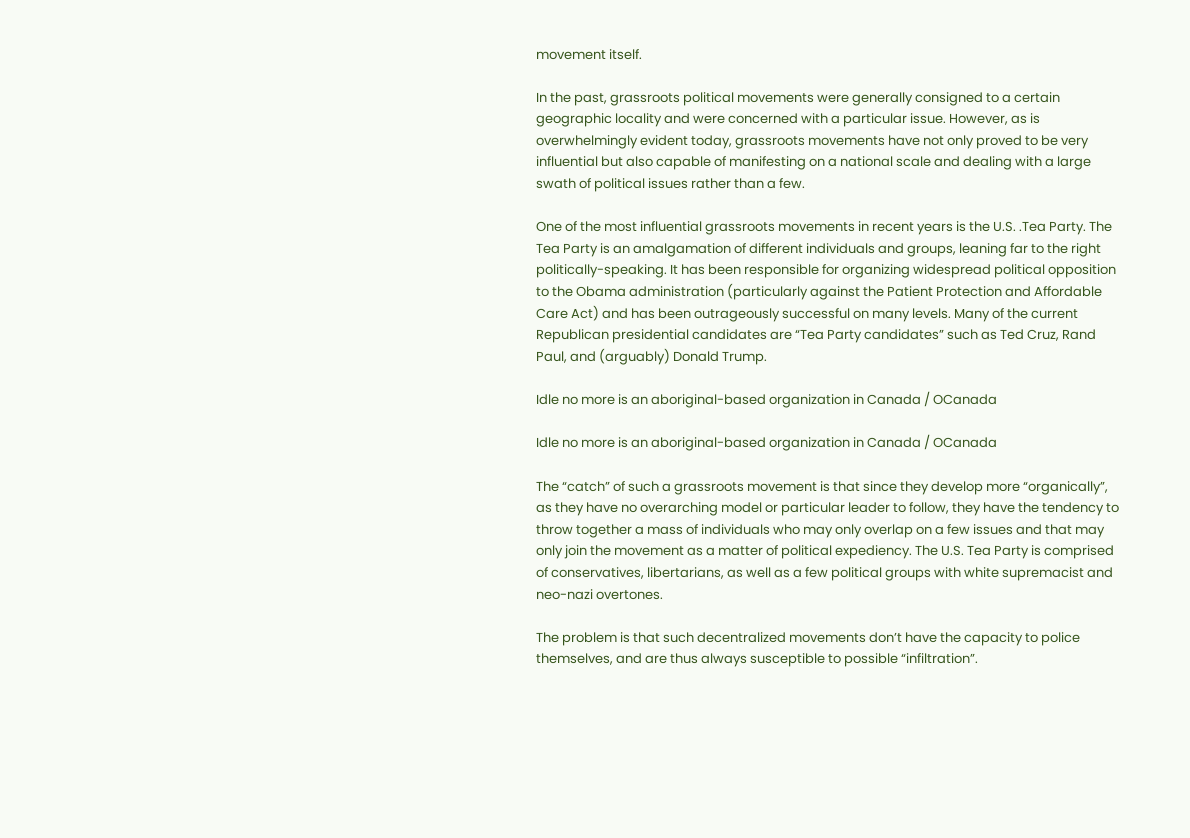movement itself.

In the past, grassroots political movements were generally consigned to a certain geographic locality and were concerned with a particular issue. However, as is overwhelmingly evident today, grassroots movements have not only proved to be very influential but also capable of manifesting on a national scale and dealing with a large swath of political issues rather than a few.

One of the most influential grassroots movements in recent years is the U.S. .Tea Party. The Tea Party is an amalgamation of different individuals and groups, leaning far to the right politically-speaking. It has been responsible for organizing widespread political opposition to the Obama administration (particularly against the Patient Protection and Affordable Care Act) and has been outrageously successful on many levels. Many of the current Republican presidential candidates are “Tea Party candidates” such as Ted Cruz, Rand Paul, and (arguably) Donald Trump.

Idle no more is an aboriginal-based organization in Canada / OCanada

Idle no more is an aboriginal-based organization in Canada / OCanada

The “catch” of such a grassroots movement is that since they develop more “organically”, as they have no overarching model or particular leader to follow, they have the tendency to throw together a mass of individuals who may only overlap on a few issues and that may only join the movement as a matter of political expediency. The U.S. Tea Party is comprised of conservatives, libertarians, as well as a few political groups with white supremacist and neo-nazi overtones.

The problem is that such decentralized movements don’t have the capacity to police themselves, and are thus always susceptible to possible “infiltration”.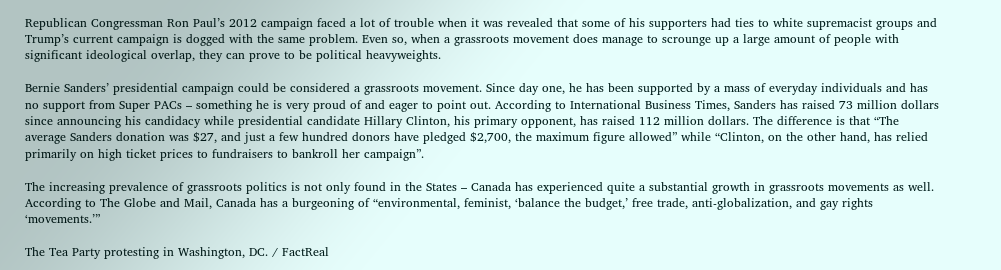Republican Congressman Ron Paul’s 2012 campaign faced a lot of trouble when it was revealed that some of his supporters had ties to white supremacist groups and Trump’s current campaign is dogged with the same problem. Even so, when a grassroots movement does manage to scrounge up a large amount of people with significant ideological overlap, they can prove to be political heavyweights.

Bernie Sanders’ presidential campaign could be considered a grassroots movement. Since day one, he has been supported by a mass of everyday individuals and has no support from Super PACs – something he is very proud of and eager to point out. According to International Business Times, Sanders has raised 73 million dollars since announcing his candidacy while presidential candidate Hillary Clinton, his primary opponent, has raised 112 million dollars. The difference is that “The average Sanders donation was $27, and just a few hundred donors have pledged $2,700, the maximum figure allowed” while “Clinton, on the other hand, has relied primarily on high ticket prices to fundraisers to bankroll her campaign”.

The increasing prevalence of grassroots politics is not only found in the States – Canada has experienced quite a substantial growth in grassroots movements as well. According to The Globe and Mail, Canada has a burgeoning of “environmental, feminist, ‘balance the budget,’ free trade, anti-globalization, and gay rights ‘movements.’”

The Tea Party protesting in Washington, DC. / FactReal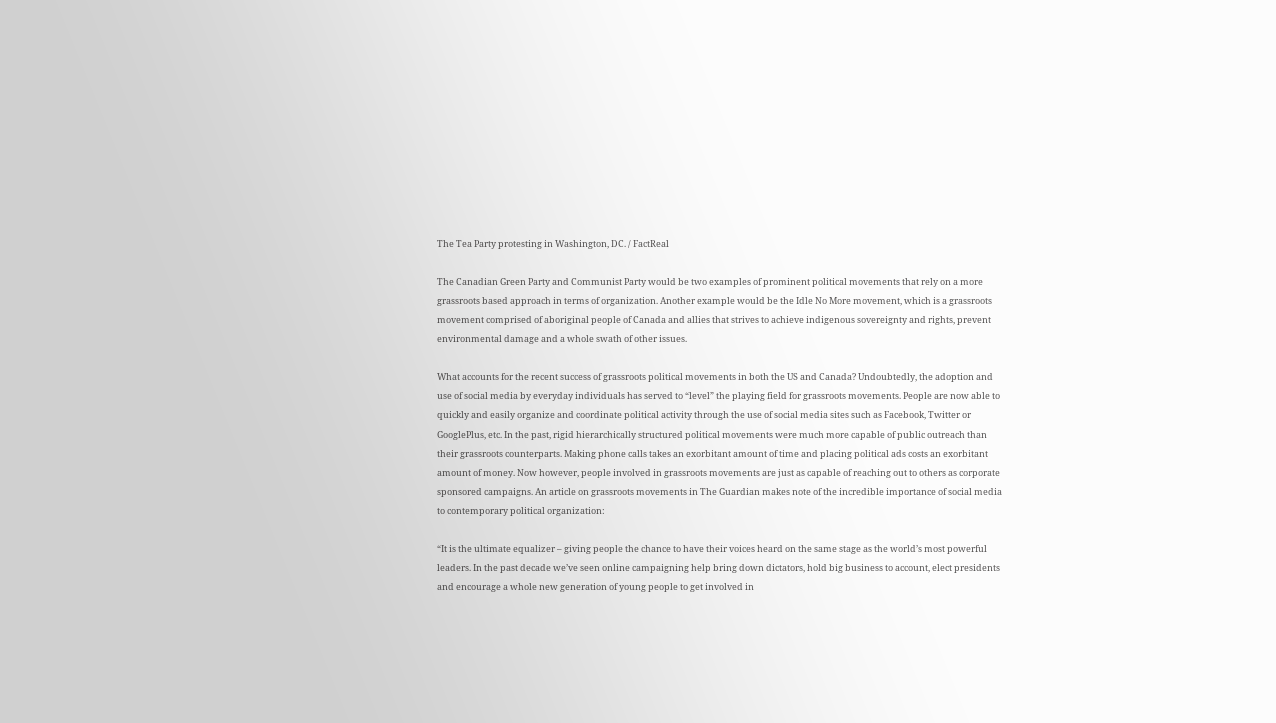The Tea Party protesting in Washington, DC. / FactReal

The Canadian Green Party and Communist Party would be two examples of prominent political movements that rely on a more grassroots based approach in terms of organization. Another example would be the Idle No More movement, which is a grassroots movement comprised of aboriginal people of Canada and allies that strives to achieve indigenous sovereignty and rights, prevent environmental damage and a whole swath of other issues.

What accounts for the recent success of grassroots political movements in both the US and Canada? Undoubtedly, the adoption and use of social media by everyday individuals has served to “level” the playing field for grassroots movements. People are now able to quickly and easily organize and coordinate political activity through the use of social media sites such as Facebook, Twitter or GooglePlus, etc. In the past, rigid hierarchically structured political movements were much more capable of public outreach than their grassroots counterparts. Making phone calls takes an exorbitant amount of time and placing political ads costs an exorbitant amount of money. Now however, people involved in grassroots movements are just as capable of reaching out to others as corporate sponsored campaigns. An article on grassroots movements in The Guardian makes note of the incredible importance of social media to contemporary political organization:

“It is the ultimate equalizer – giving people the chance to have their voices heard on the same stage as the world’s most powerful leaders. In the past decade we’ve seen online campaigning help bring down dictators, hold big business to account, elect presidents and encourage a whole new generation of young people to get involved in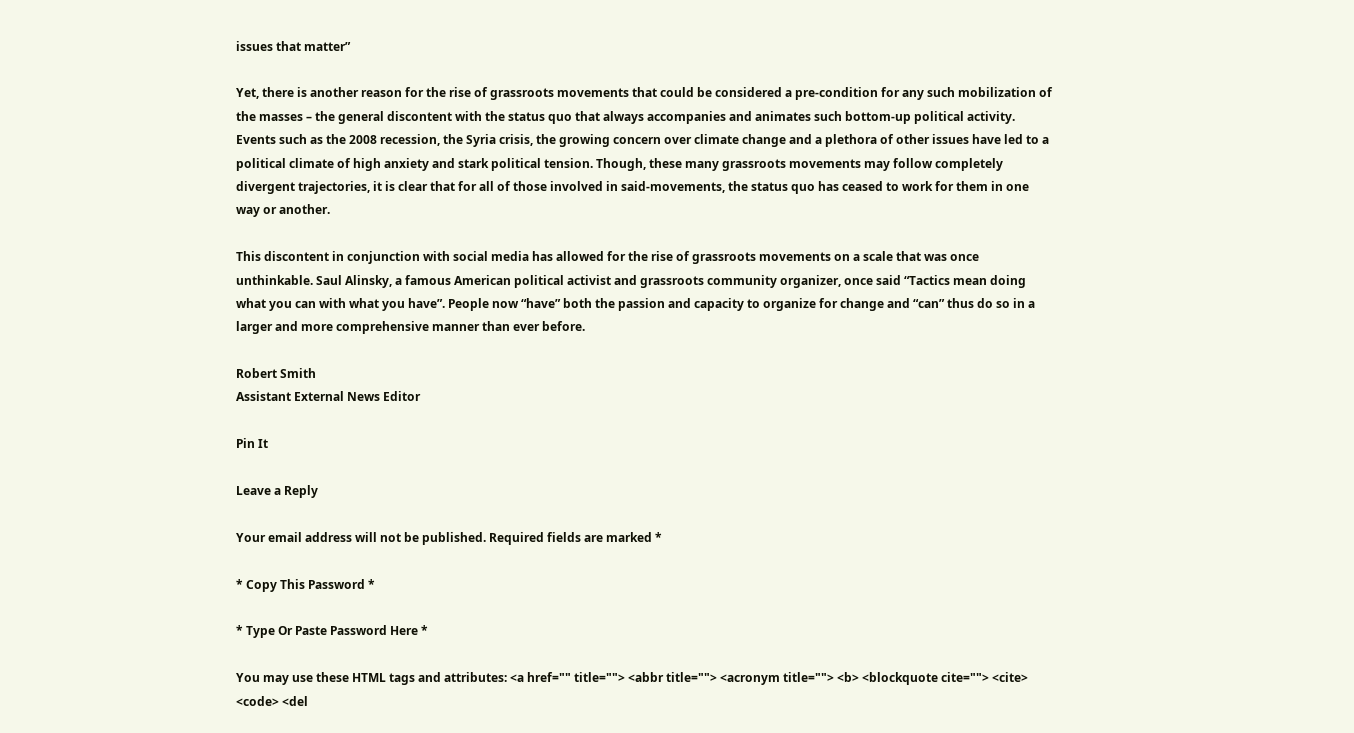issues that matter”

Yet, there is another reason for the rise of grassroots movements that could be considered a pre-condition for any such mobilization of the masses – the general discontent with the status quo that always accompanies and animates such bottom-up political activity. Events such as the 2008 recession, the Syria crisis, the growing concern over climate change and a plethora of other issues have led to a political climate of high anxiety and stark political tension. Though, these many grassroots movements may follow completely divergent trajectories, it is clear that for all of those involved in said-movements, the status quo has ceased to work for them in one way or another.

This discontent in conjunction with social media has allowed for the rise of grassroots movements on a scale that was once unthinkable. Saul Alinsky, a famous American political activist and grassroots community organizer, once said “Tactics mean doing what you can with what you have”. People now “have” both the passion and capacity to organize for change and “can” thus do so in a larger and more comprehensive manner than ever before.

Robert Smith
Assistant External News Editor

Pin It

Leave a Reply

Your email address will not be published. Required fields are marked *

* Copy This Password *

* Type Or Paste Password Here *

You may use these HTML tags and attributes: <a href="" title=""> <abbr title=""> <acronym title=""> <b> <blockquote cite=""> <cite> <code> <del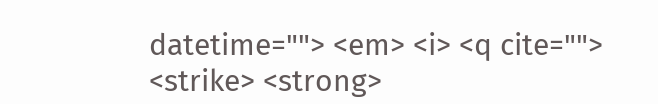datetime=""> <em> <i> <q cite=""> <strike> <strong>